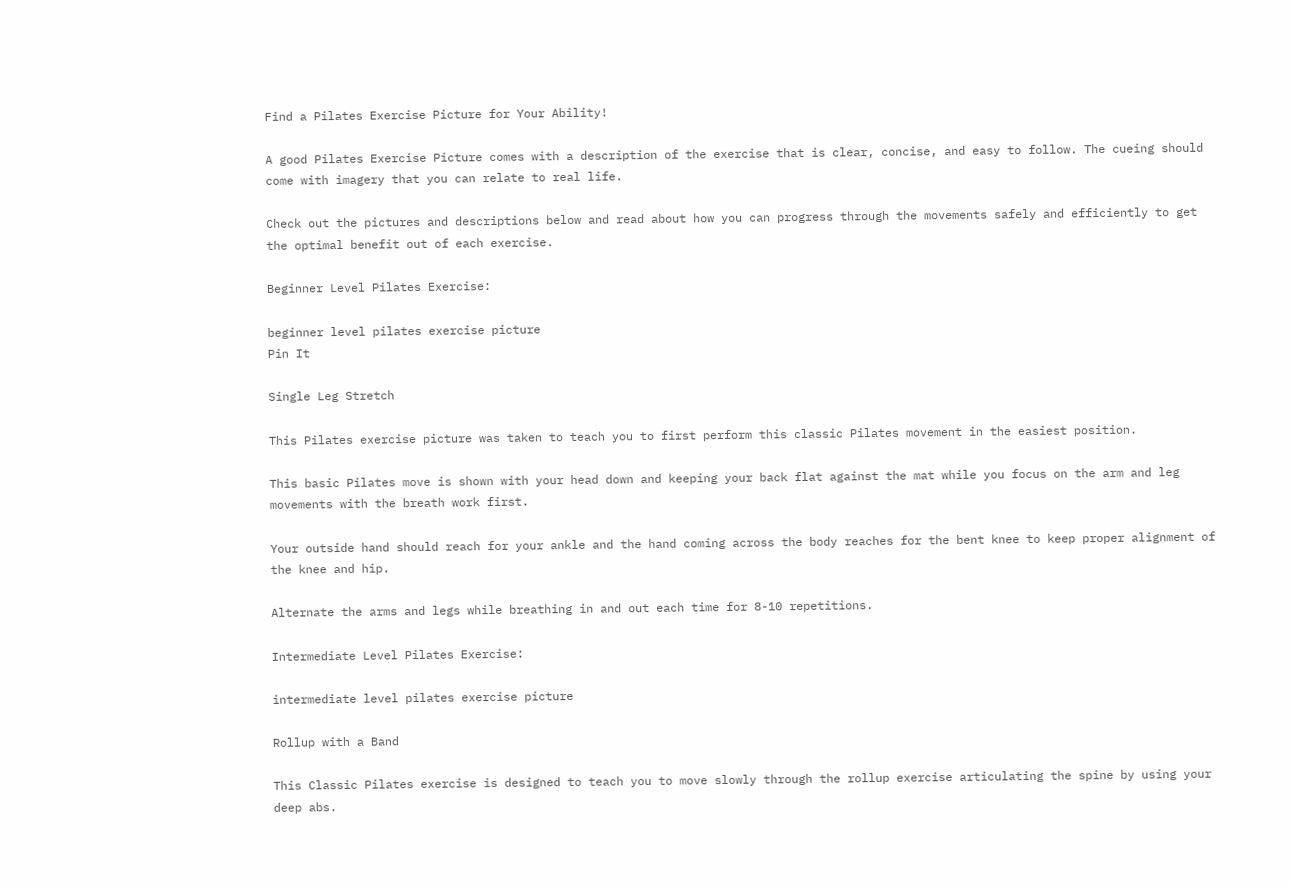Find a Pilates Exercise Picture for Your Ability!

A good Pilates Exercise Picture comes with a description of the exercise that is clear, concise, and easy to follow. The cueing should come with imagery that you can relate to real life.

Check out the pictures and descriptions below and read about how you can progress through the movements safely and efficiently to get the optimal benefit out of each exercise.

Beginner Level Pilates Exercise:

beginner level pilates exercise picture
Pin It

Single Leg Stretch

This Pilates exercise picture was taken to teach you to first perform this classic Pilates movement in the easiest position.

This basic Pilates move is shown with your head down and keeping your back flat against the mat while you focus on the arm and leg movements with the breath work first.

Your outside hand should reach for your ankle and the hand coming across the body reaches for the bent knee to keep proper alignment of the knee and hip.

Alternate the arms and legs while breathing in and out each time for 8-10 repetitions.

Intermediate Level Pilates Exercise:

intermediate level pilates exercise picture

Rollup with a Band

This Classic Pilates exercise is designed to teach you to move slowly through the rollup exercise articulating the spine by using your deep abs.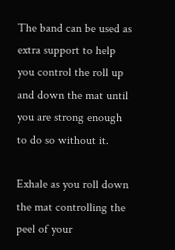The band can be used as extra support to help you control the roll up and down the mat until you are strong enough to do so without it.

Exhale as you roll down the mat controlling the peel of your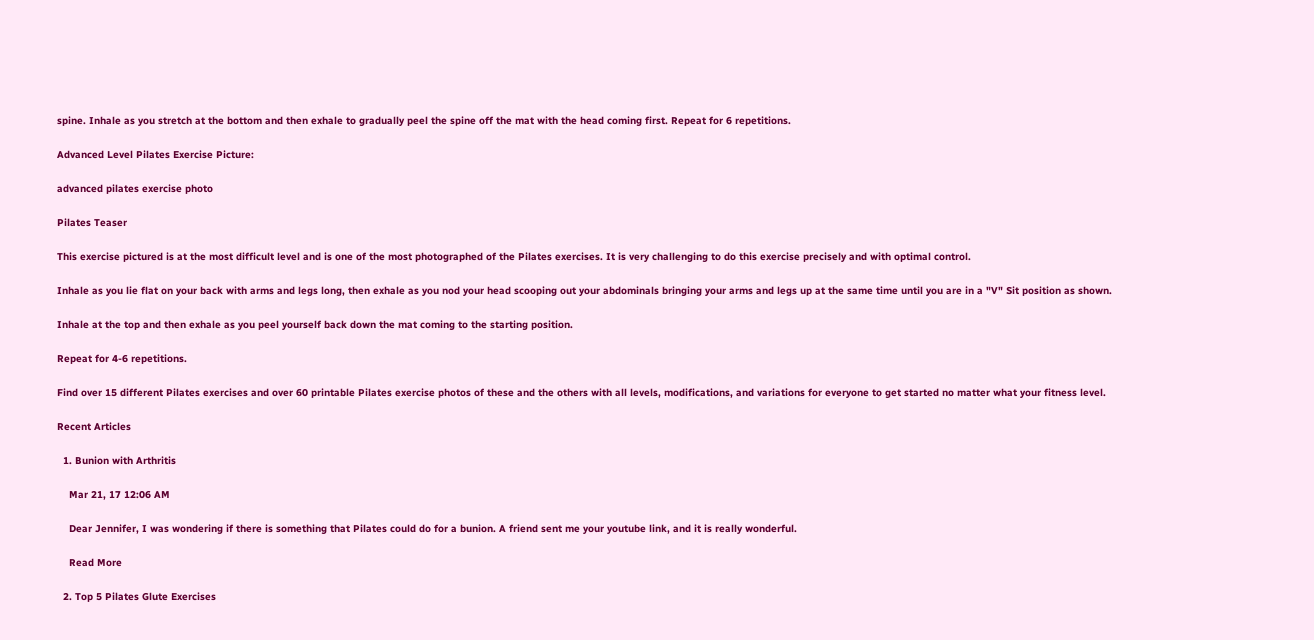spine. Inhale as you stretch at the bottom and then exhale to gradually peel the spine off the mat with the head coming first. Repeat for 6 repetitions.

Advanced Level Pilates Exercise Picture:

advanced pilates exercise photo

Pilates Teaser

This exercise pictured is at the most difficult level and is one of the most photographed of the Pilates exercises. It is very challenging to do this exercise precisely and with optimal control.

Inhale as you lie flat on your back with arms and legs long, then exhale as you nod your head scooping out your abdominals bringing your arms and legs up at the same time until you are in a "V" Sit position as shown.

Inhale at the top and then exhale as you peel yourself back down the mat coming to the starting position.

Repeat for 4-6 repetitions.

Find over 15 different Pilates exercises and over 60 printable Pilates exercise photos of these and the others with all levels, modifications, and variations for everyone to get started no matter what your fitness level.

Recent Articles

  1. Bunion with Arthritis

    Mar 21, 17 12:06 AM

    Dear Jennifer, I was wondering if there is something that Pilates could do for a bunion. A friend sent me your youtube link, and it is really wonderful.

    Read More

  2. Top 5 Pilates Glute Exercises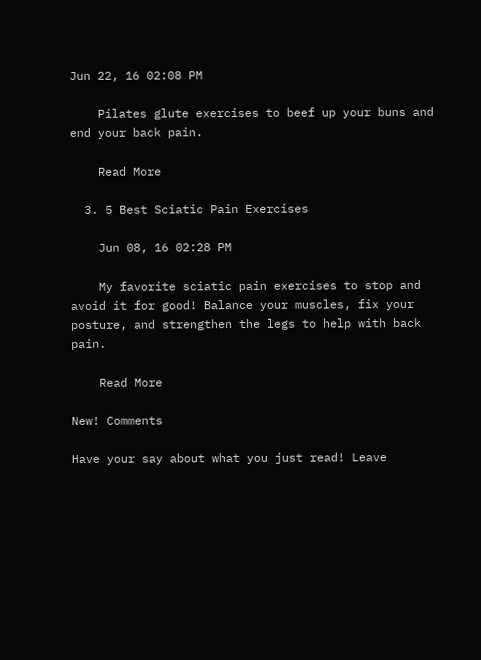Jun 22, 16 02:08 PM

    Pilates glute exercises to beef up your buns and end your back pain.

    Read More

  3. 5 Best Sciatic Pain Exercises

    Jun 08, 16 02:28 PM

    My favorite sciatic pain exercises to stop and avoid it for good! Balance your muscles, fix your posture, and strengthen the legs to help with back pain.

    Read More

New! Comments

Have your say about what you just read! Leave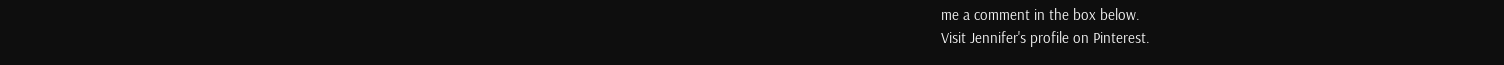me a comment in the box below.
Visit Jennifer's profile on Pinterest.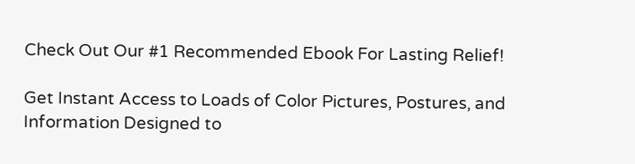Check Out Our #1 Recommended Ebook For Lasting Relief!

Get Instant Access to Loads of Color Pictures, Postures, and Information Designed to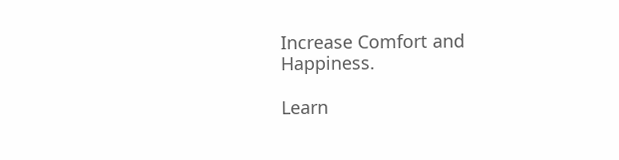Increase Comfort and Happiness.

Learn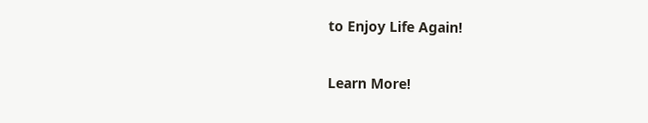to Enjoy Life Again!

Learn More!